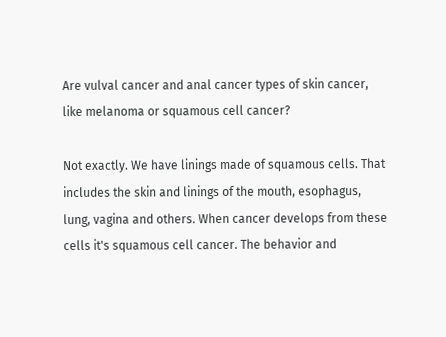Are vulval cancer and anal cancer types of skin cancer, like melanoma or squamous cell cancer?

Not exactly. We have linings made of squamous cells. That includes the skin and linings of the mouth, esophagus, lung, vagina and others. When cancer develops from these cells it's squamous cell cancer. The behavior and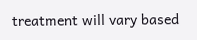treatment will vary based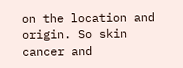on the location and origin. So skin cancer and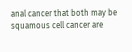anal cancer that both may be squamous cell cancer are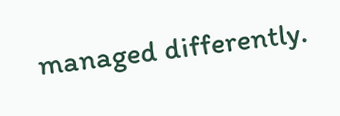managed differently.